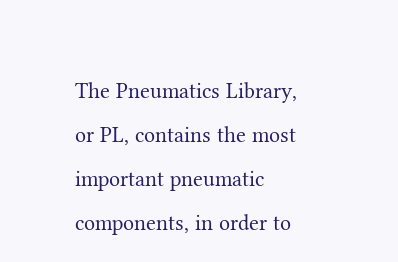The Pneumatics Library, or PL, contains the most important pneumatic components, in order to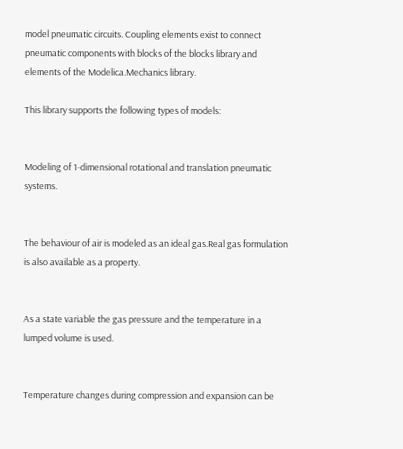model pneumatic circuits. Coupling elements exist to connect pneumatic components with blocks of the blocks library and elements of the Modelica.Mechanics library.

This library supports the following types of models:


Modeling of 1-dimensional rotational and translation pneumatic systems.


The behaviour of air is modeled as an ideal gas.Real gas formulation is also available as a property.


As a state variable the gas pressure and the temperature in a lumped volume is used.


Temperature changes during compression and expansion can be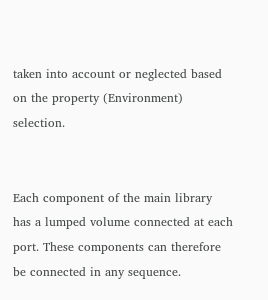taken into account or neglected based on the property (Environment) selection.


Each component of the main library has a lumped volume connected at each port. These components can therefore be connected in any sequence.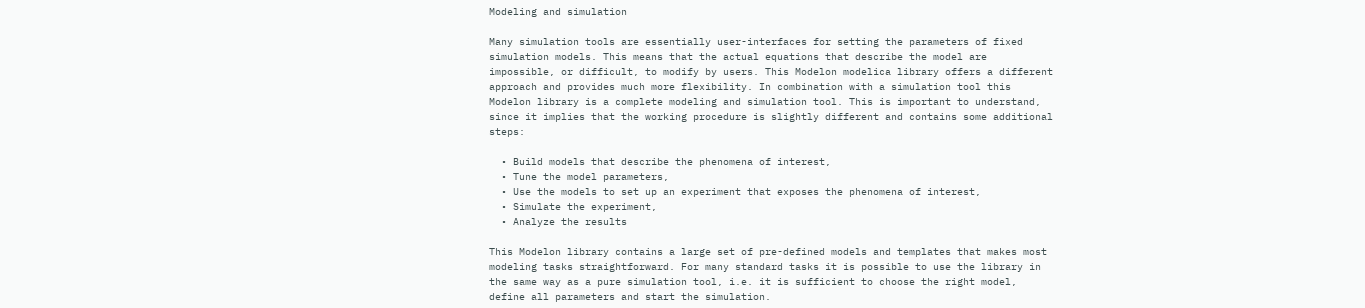Modeling and simulation

Many simulation tools are essentially user-interfaces for setting the parameters of fixed simulation models. This means that the actual equations that describe the model are impossible, or difficult, to modify by users. This Modelon modelica library offers a different approach and provides much more flexibility. In combination with a simulation tool this Modelon library is a complete modeling and simulation tool. This is important to understand, since it implies that the working procedure is slightly different and contains some additional steps:

  • Build models that describe the phenomena of interest,
  • Tune the model parameters,
  • Use the models to set up an experiment that exposes the phenomena of interest,
  • Simulate the experiment,
  • Analyze the results

This Modelon library contains a large set of pre-defined models and templates that makes most modeling tasks straightforward. For many standard tasks it is possible to use the library in the same way as a pure simulation tool, i.e. it is sufficient to choose the right model, define all parameters and start the simulation.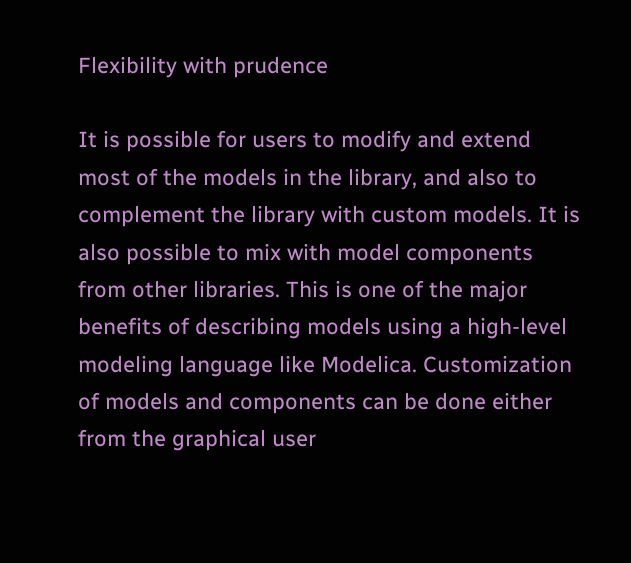Flexibility with prudence

It is possible for users to modify and extend most of the models in the library, and also to complement the library with custom models. It is also possible to mix with model components from other libraries. This is one of the major benefits of describing models using a high-level modeling language like Modelica. Customization of models and components can be done either from the graphical user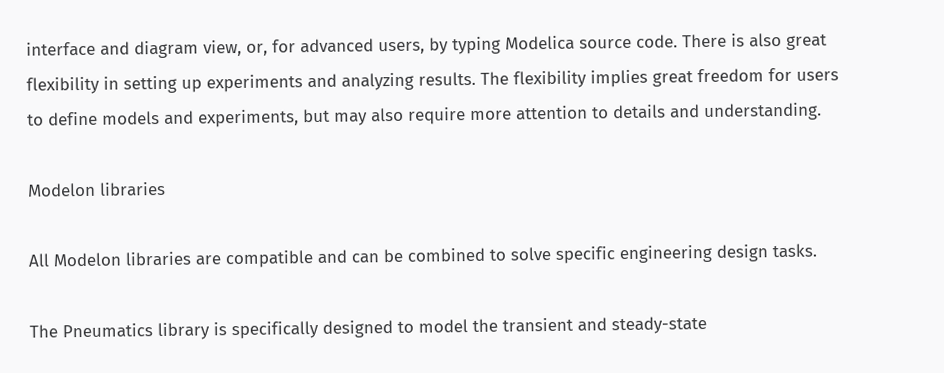interface and diagram view, or, for advanced users, by typing Modelica source code. There is also great flexibility in setting up experiments and analyzing results. The flexibility implies great freedom for users to define models and experiments, but may also require more attention to details and understanding.

Modelon libraries

All Modelon libraries are compatible and can be combined to solve specific engineering design tasks.

The Pneumatics library is specifically designed to model the transient and steady-state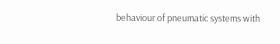behaviour of pneumatic systems with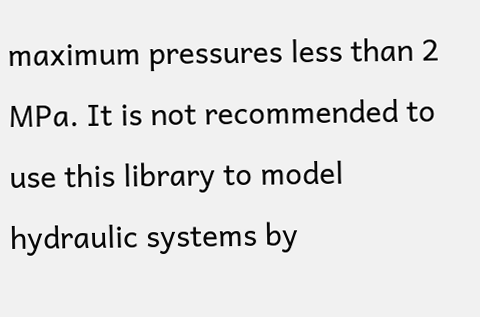maximum pressures less than 2 MPa. It is not recommended to use this library to model hydraulic systems by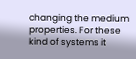changing the medium properties. For these kind of systems it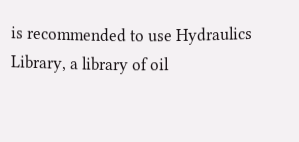is recommended to use Hydraulics Library, a library of oil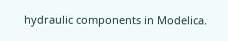hydraulic components in Modelica.